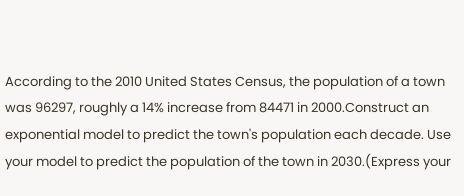According to the 2010 United States Census, the population of a town was 96297, roughly a 14% increase from 84471 in 2000.Construct an exponential model to predict the town's population each decade. Use your model to predict the population of the town in 2030.(Express your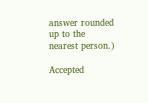answer rounded up to the nearest person.)

Accepted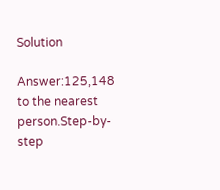Solution

Answer:125,148 to the nearest person.Step-by-step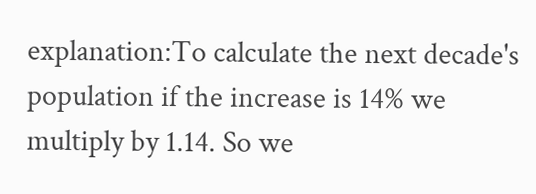explanation:To calculate the next decade's population if the increase is 14% we multiply by 1.14. So we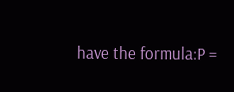have the formula:P =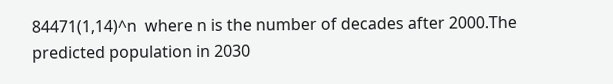84471(1,14)^n  where n is the number of decades after 2000.The  predicted population in 2030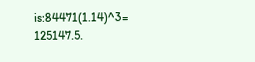is:84471(1.14)^3= 125147.5.